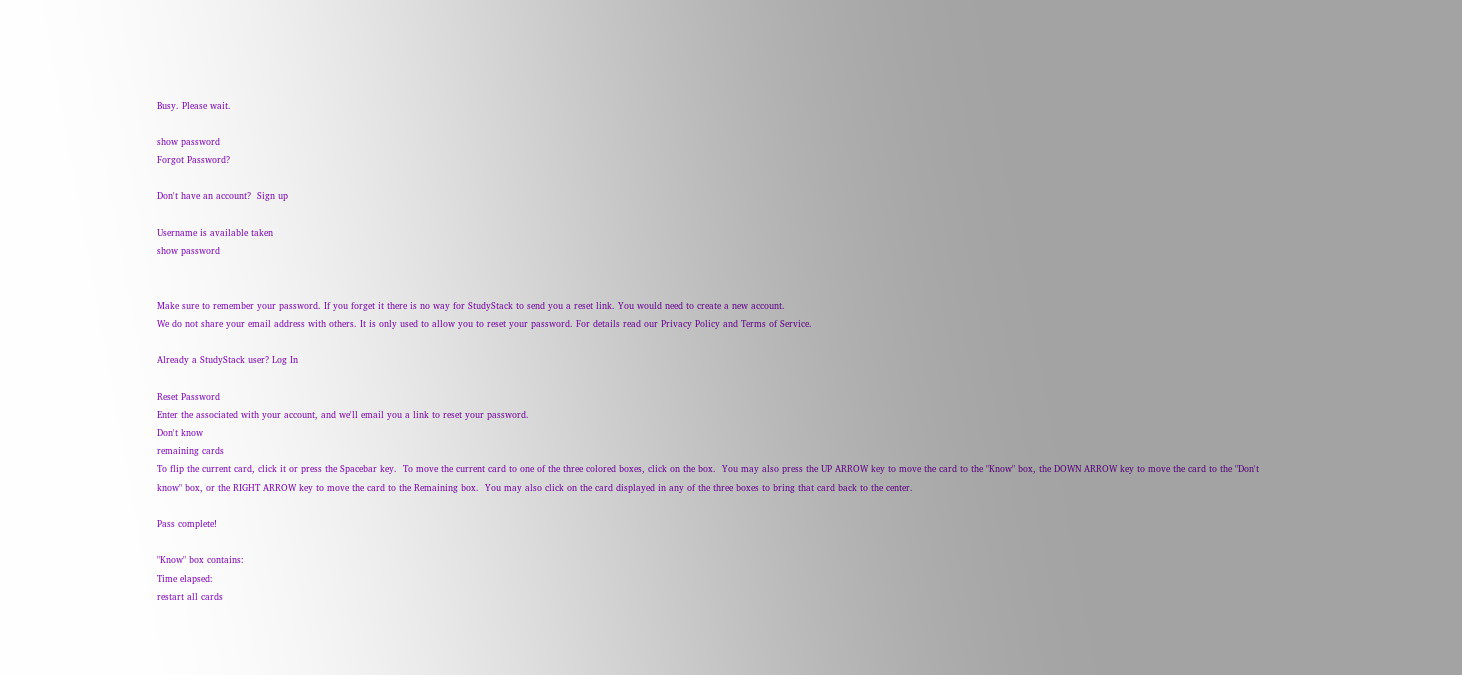Busy. Please wait.

show password
Forgot Password?

Don't have an account?  Sign up

Username is available taken
show password


Make sure to remember your password. If you forget it there is no way for StudyStack to send you a reset link. You would need to create a new account.
We do not share your email address with others. It is only used to allow you to reset your password. For details read our Privacy Policy and Terms of Service.

Already a StudyStack user? Log In

Reset Password
Enter the associated with your account, and we'll email you a link to reset your password.
Don't know
remaining cards
To flip the current card, click it or press the Spacebar key.  To move the current card to one of the three colored boxes, click on the box.  You may also press the UP ARROW key to move the card to the "Know" box, the DOWN ARROW key to move the card to the "Don't know" box, or the RIGHT ARROW key to move the card to the Remaining box.  You may also click on the card displayed in any of the three boxes to bring that card back to the center.

Pass complete!

"Know" box contains:
Time elapsed:
restart all cards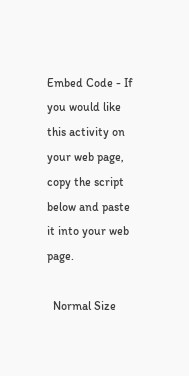Embed Code - If you would like this activity on your web page, copy the script below and paste it into your web page.

  Normal Size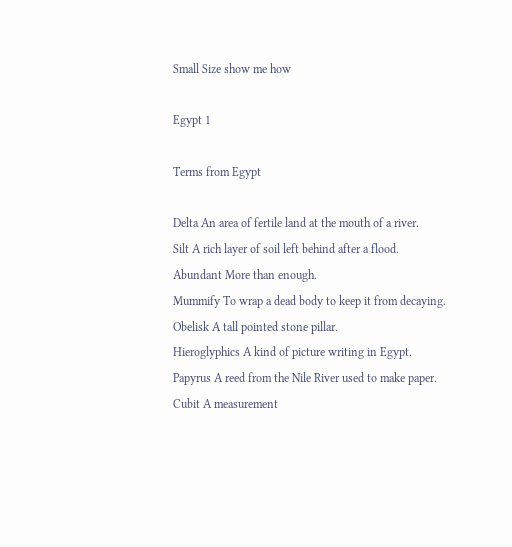Small Size show me how

Egypt 1

Terms from Egypt

Delta An area of fertile land at the mouth of a river.
Silt A rich layer of soil left behind after a flood.
Abundant More than enough.
Mummify To wrap a dead body to keep it from decaying.
Obelisk A tall pointed stone pillar.
Hieroglyphics A kind of picture writing in Egypt.
Papyrus A reed from the Nile River used to make paper.
Cubit A measurement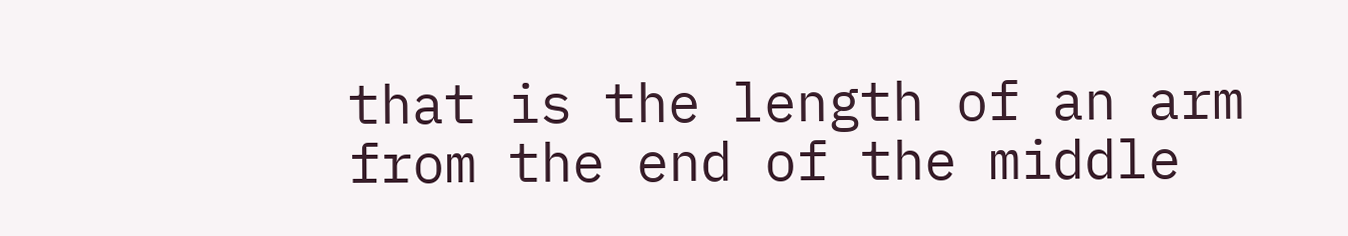that is the length of an arm from the end of the middle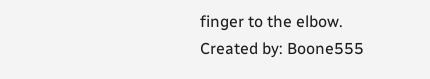finger to the elbow.
Created by: Boone555